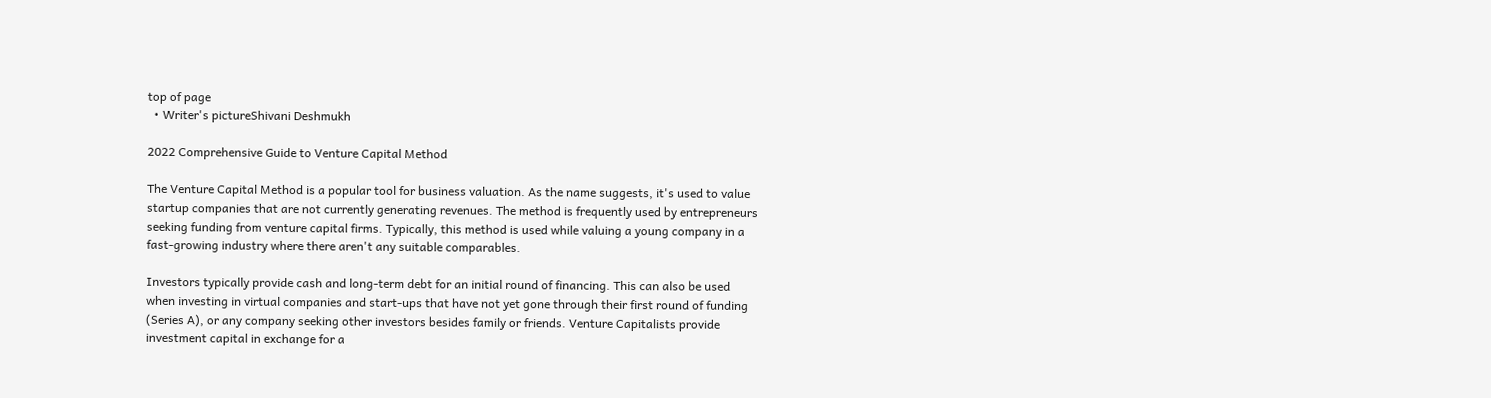top of page
  • Writer's pictureShivani Deshmukh

2022 Comprehensive Guide to Venture Capital Method

The Venture Capital Method is a popular tool for business valuation. As the name suggests, it's used to value startup companies that are not currently generating revenues. The method is frequently used by entrepreneurs seeking funding from venture capital firms. Typically, this method is used while valuing a young company in a fast-growing industry where there aren't any suitable comparables.

Investors typically provide cash and long-term debt for an initial round of financing. This can also be used when investing in virtual companies and start-ups that have not yet gone through their first round of funding (Series A), or any company seeking other investors besides family or friends. Venture Capitalists provide investment capital in exchange for a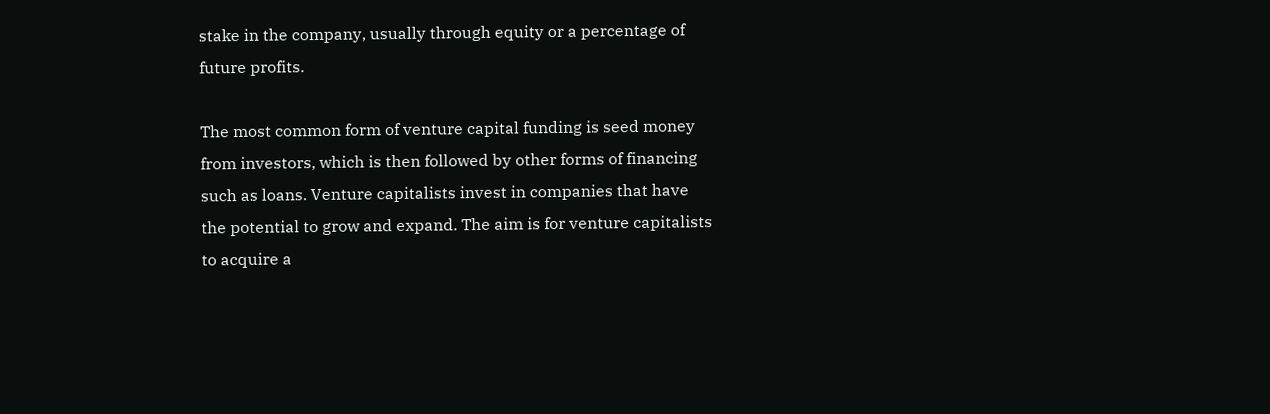stake in the company, usually through equity or a percentage of future profits.

The most common form of venture capital funding is seed money from investors, which is then followed by other forms of financing such as loans. Venture capitalists invest in companies that have the potential to grow and expand. The aim is for venture capitalists to acquire a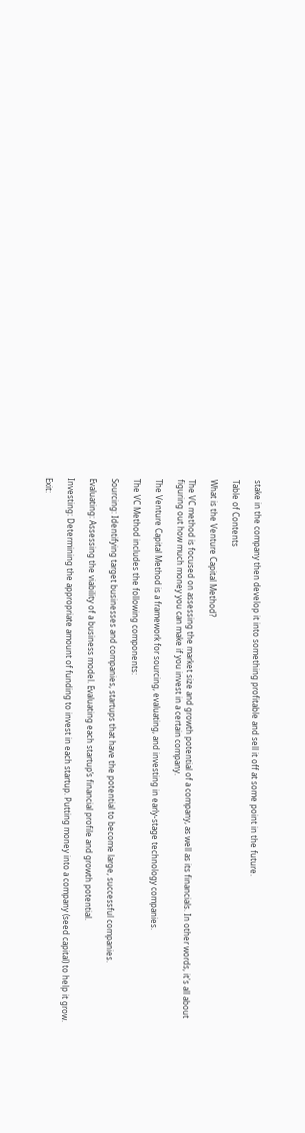stake in the company then develop it into something profitable and sell it off at some point in the future.

Table of Contents

What is the Venture Capital Method?

The VC method is focused on assessing the market size and growth potential of a company, as well as its financials. In other words, it's all about figuring out how much money you can make if you invest in a certain company.

The Venture Capital Method is a framework for sourcing, evaluating, and investing in early-stage technology companies.

The VC Method includes the following components:

Sourcing: Identifying target businesses and companies, startups that have the potential to become large, successful companies.

Evaluating: Assessing the viability of a business model. Evaluating each startup’s financial profile and growth potential.

Investing: Determining the appropriate amount of funding to invest in each startup. Putting money into a company (seed capital) to help it grow.

Exit: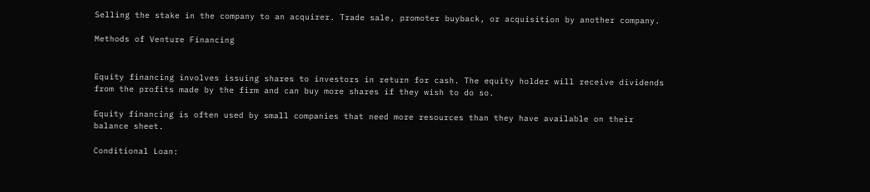Selling the stake in the company to an acquirer. Trade sale, promoter buyback, or acquisition by another company.

Methods of Venture Financing


Equity financing involves issuing shares to investors in return for cash. The equity holder will receive dividends from the profits made by the firm and can buy more shares if they wish to do so.

Equity financing is often used by small companies that need more resources than they have available on their balance sheet.

Conditional Loan: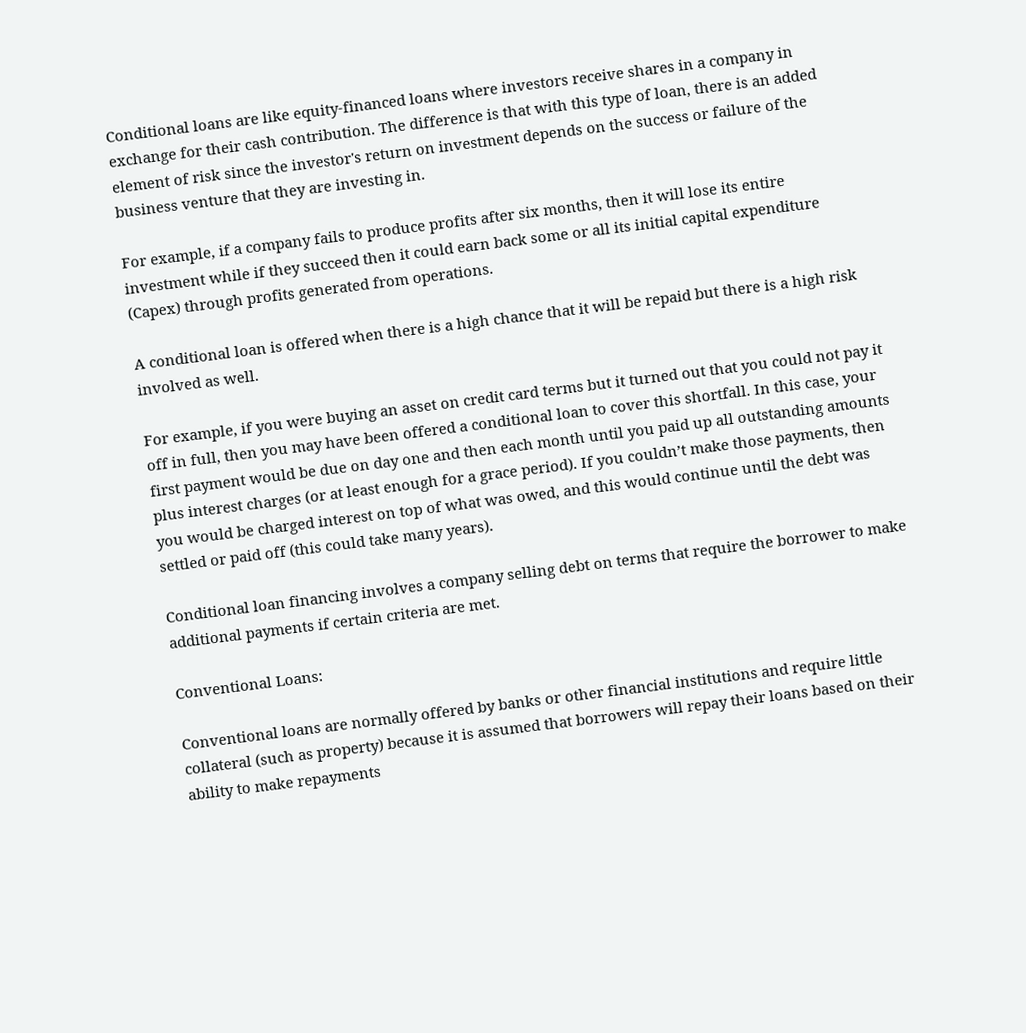Conditional loans are like equity-financed loans where investors receive shares in a company in exchange for their cash contribution. The difference is that with this type of loan, there is an added element of risk since the investor's return on investment depends on the success or failure of the business venture that they are investing in.

For example, if a company fails to produce profits after six months, then it will lose its entire investment while if they succeed then it could earn back some or all its initial capital expenditure (Capex) through profits generated from operations.

A conditional loan is offered when there is a high chance that it will be repaid but there is a high risk involved as well.

For example, if you were buying an asset on credit card terms but it turned out that you could not pay it off in full, then you may have been offered a conditional loan to cover this shortfall. In this case, your first payment would be due on day one and then each month until you paid up all outstanding amounts plus interest charges (or at least enough for a grace period). If you couldn’t make those payments, then you would be charged interest on top of what was owed, and this would continue until the debt was settled or paid off (this could take many years).

Conditional loan financing involves a company selling debt on terms that require the borrower to make additional payments if certain criteria are met.

Conventional Loans:

Conventional loans are normally offered by banks or other financial institutions and require little collateral (such as property) because it is assumed that borrowers will repay their loans based on their ability to make repayments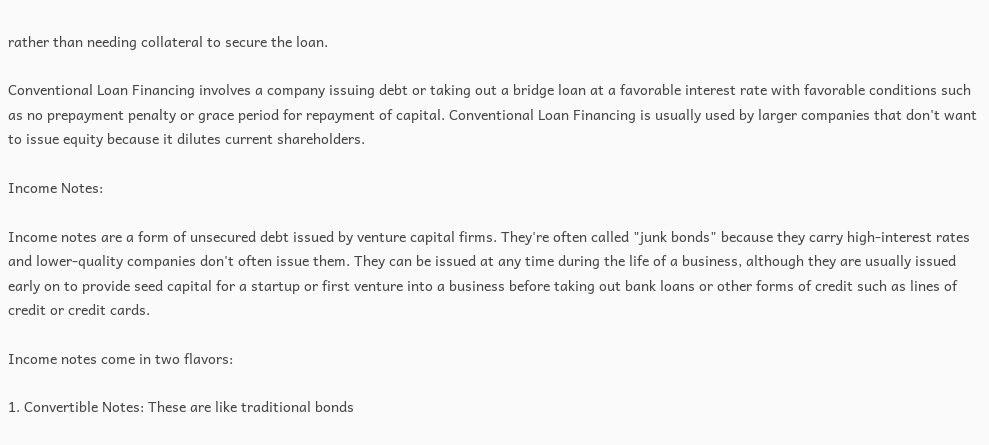rather than needing collateral to secure the loan.

Conventional Loan Financing involves a company issuing debt or taking out a bridge loan at a favorable interest rate with favorable conditions such as no prepayment penalty or grace period for repayment of capital. Conventional Loan Financing is usually used by larger companies that don't want to issue equity because it dilutes current shareholders.

Income Notes:

Income notes are a form of unsecured debt issued by venture capital firms. They're often called "junk bonds" because they carry high-interest rates and lower-quality companies don't often issue them. They can be issued at any time during the life of a business, although they are usually issued early on to provide seed capital for a startup or first venture into a business before taking out bank loans or other forms of credit such as lines of credit or credit cards.

Income notes come in two flavors:

1. Convertible Notes: These are like traditional bonds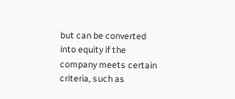but can be converted into equity if the company meets certain criteria, such as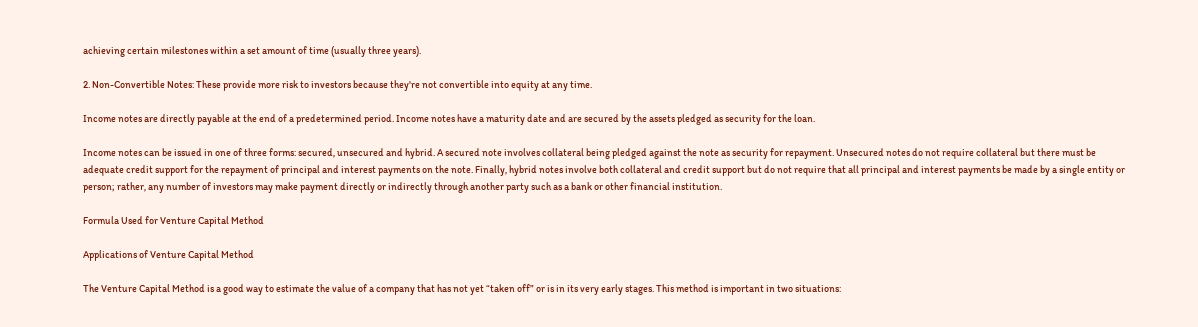achieving certain milestones within a set amount of time (usually three years).

2. Non-Convertible Notes: These provide more risk to investors because they're not convertible into equity at any time.

Income notes are directly payable at the end of a predetermined period. Income notes have a maturity date and are secured by the assets pledged as security for the loan.

Income notes can be issued in one of three forms: secured, unsecured and hybrid. A secured note involves collateral being pledged against the note as security for repayment. Unsecured notes do not require collateral but there must be adequate credit support for the repayment of principal and interest payments on the note. Finally, hybrid notes involve both collateral and credit support but do not require that all principal and interest payments be made by a single entity or person; rather, any number of investors may make payment directly or indirectly through another party such as a bank or other financial institution.

Formula Used for Venture Capital Method

Applications of Venture Capital Method

The Venture Capital Method is a good way to estimate the value of a company that has not yet “taken off” or is in its very early stages. This method is important in two situations: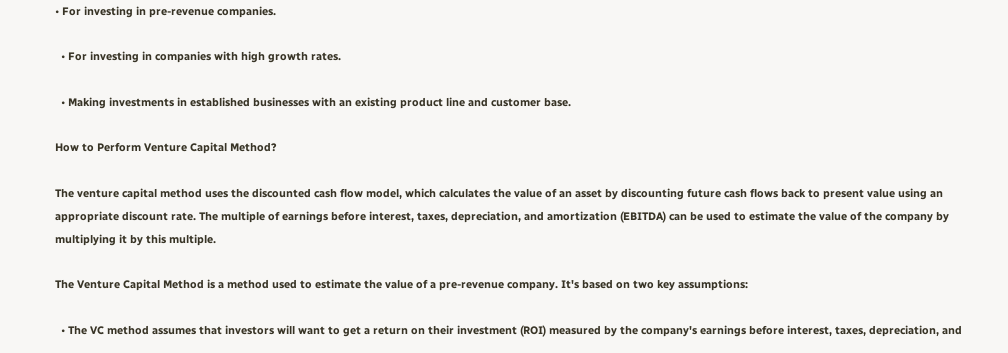• For investing in pre-revenue companies.

  • For investing in companies with high growth rates.

  • Making investments in established businesses with an existing product line and customer base.

How to Perform Venture Capital Method?

The venture capital method uses the discounted cash flow model, which calculates the value of an asset by discounting future cash flows back to present value using an appropriate discount rate. The multiple of earnings before interest, taxes, depreciation, and amortization (EBITDA) can be used to estimate the value of the company by multiplying it by this multiple.

The Venture Capital Method is a method used to estimate the value of a pre-revenue company. It's based on two key assumptions:

  • The VC method assumes that investors will want to get a return on their investment (ROI) measured by the company's earnings before interest, taxes, depreciation, and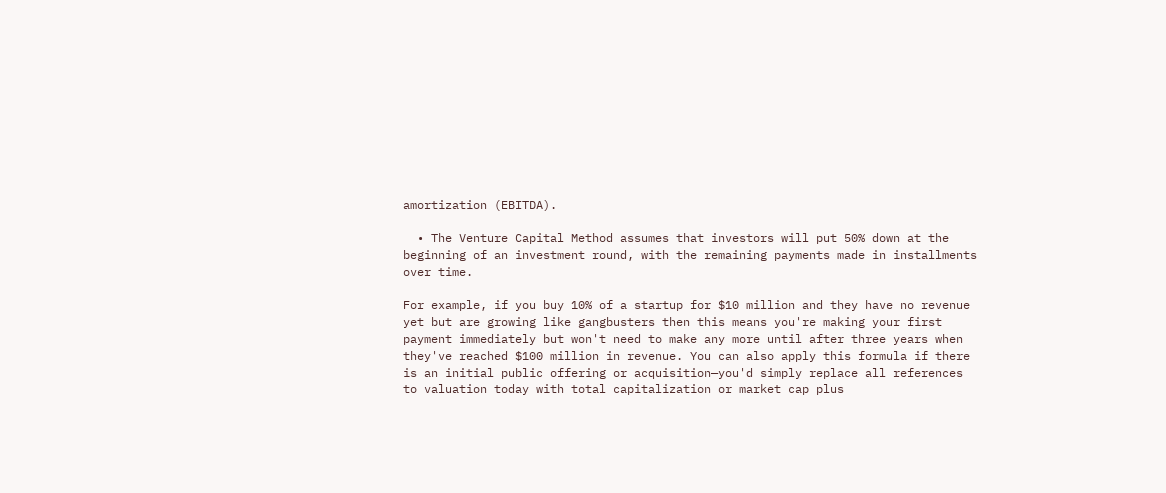amortization (EBITDA).

  • The Venture Capital Method assumes that investors will put 50% down at the beginning of an investment round, with the remaining payments made in installments over time.

For example, if you buy 10% of a startup for $10 million and they have no revenue yet but are growing like gangbusters then this means you're making your first payment immediately but won't need to make any more until after three years when they've reached $100 million in revenue. You can also apply this formula if there is an initial public offering or acquisition—you'd simply replace all references to valuation today with total capitalization or market cap plus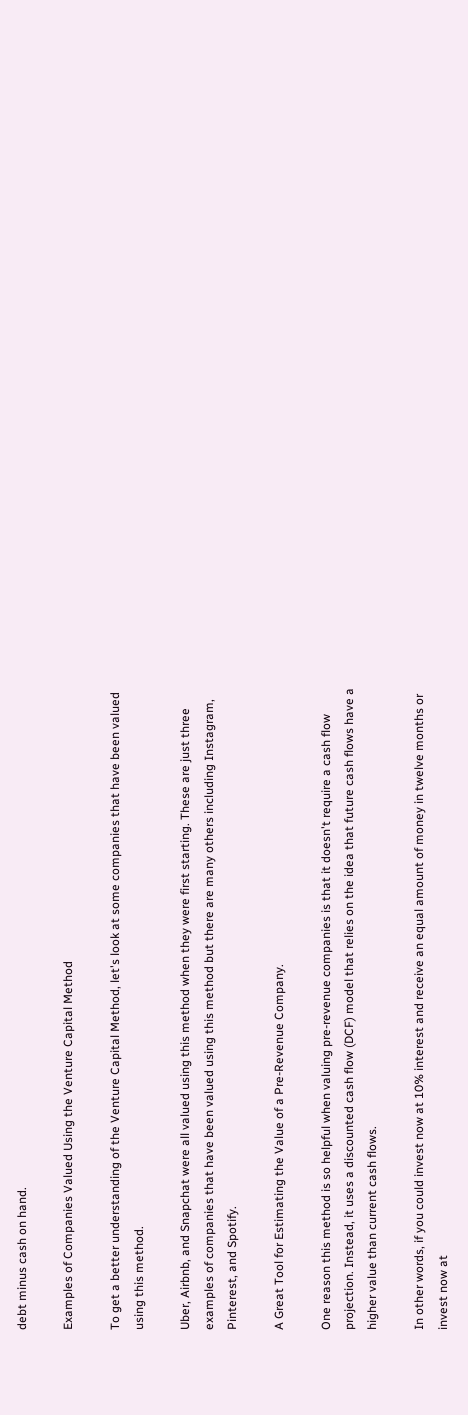debt minus cash on hand.

Examples of Companies Valued Using the Venture Capital Method

To get a better understanding of the Venture Capital Method, let's look at some companies that have been valued using this method.

Uber, Airbnb, and Snapchat were all valued using this method when they were first starting. These are just three examples of companies that have been valued using this method but there are many others including Instagram, Pinterest, and Spotify.

A Great Tool for Estimating the Value of a Pre-Revenue Company.

One reason this method is so helpful when valuing pre-revenue companies is that it doesn't require a cash flow projection. Instead, it uses a discounted cash flow (DCF) model that relies on the idea that future cash flows have a higher value than current cash flows.

In other words, if you could invest now at 10% interest and receive an equal amount of money in twelve months or invest now at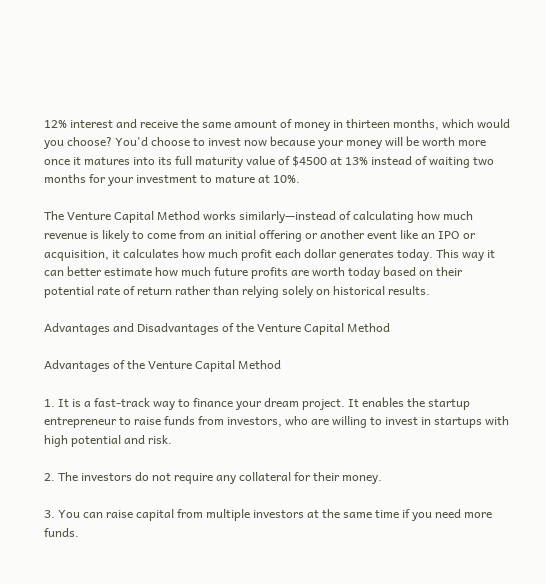12% interest and receive the same amount of money in thirteen months, which would you choose? You'd choose to invest now because your money will be worth more once it matures into its full maturity value of $4500 at 13% instead of waiting two months for your investment to mature at 10%.

The Venture Capital Method works similarly—instead of calculating how much revenue is likely to come from an initial offering or another event like an IPO or acquisition, it calculates how much profit each dollar generates today. This way it can better estimate how much future profits are worth today based on their potential rate of return rather than relying solely on historical results.

Advantages and Disadvantages of the Venture Capital Method

Advantages of the Venture Capital Method

1. It is a fast-track way to finance your dream project. It enables the startup entrepreneur to raise funds from investors, who are willing to invest in startups with high potential and risk.

2. The investors do not require any collateral for their money.

3. You can raise capital from multiple investors at the same time if you need more funds.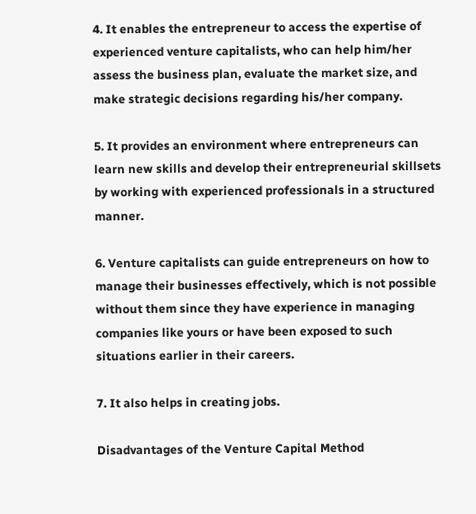4. It enables the entrepreneur to access the expertise of experienced venture capitalists, who can help him/her assess the business plan, evaluate the market size, and make strategic decisions regarding his/her company.

5. It provides an environment where entrepreneurs can learn new skills and develop their entrepreneurial skillsets by working with experienced professionals in a structured manner.

6. Venture capitalists can guide entrepreneurs on how to manage their businesses effectively, which is not possible without them since they have experience in managing companies like yours or have been exposed to such situations earlier in their careers.

7. It also helps in creating jobs.

Disadvantages of the Venture Capital Method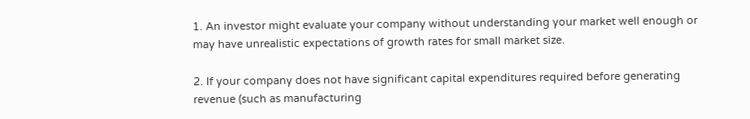1. An investor might evaluate your company without understanding your market well enough or may have unrealistic expectations of growth rates for small market size.

2. If your company does not have significant capital expenditures required before generating revenue (such as manufacturing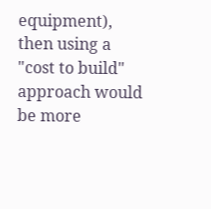equipment), then using a "cost to build" approach would be more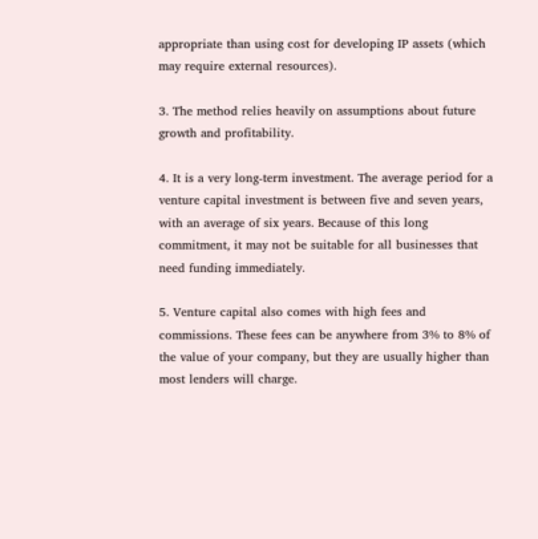appropriate than using cost for developing IP assets (which may require external resources).

3. The method relies heavily on assumptions about future growth and profitability.

4. It is a very long-term investment. The average period for a venture capital investment is between five and seven years, with an average of six years. Because of this long commitment, it may not be suitable for all businesses that need funding immediately.

5. Venture capital also comes with high fees and commissions. These fees can be anywhere from 3% to 8% of the value of your company, but they are usually higher than most lenders will charge.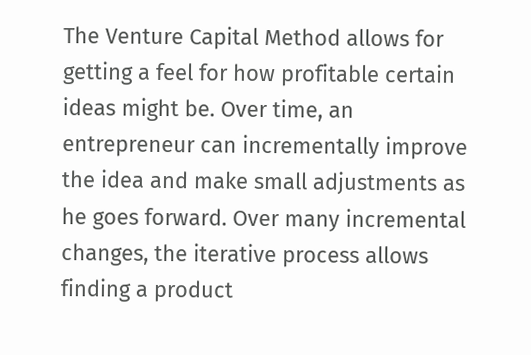The Venture Capital Method allows for getting a feel for how profitable certain ideas might be. Over time, an entrepreneur can incrementally improve the idea and make small adjustments as he goes forward. Over many incremental changes, the iterative process allows finding a product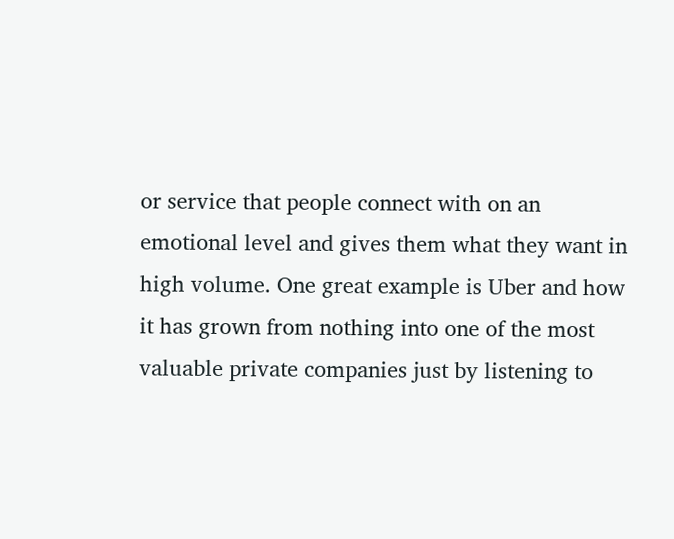or service that people connect with on an emotional level and gives them what they want in high volume. One great example is Uber and how it has grown from nothing into one of the most valuable private companies just by listening to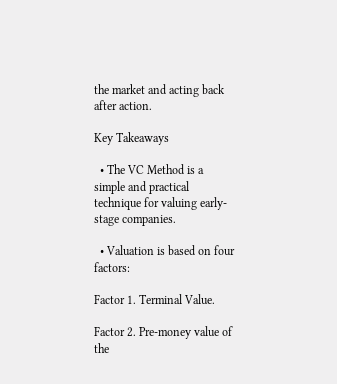the market and acting back after action.

Key Takeaways

  • The VC Method is a simple and practical technique for valuing early-stage companies.

  • Valuation is based on four factors:

Factor 1. Terminal Value.

Factor 2. Pre-money value of the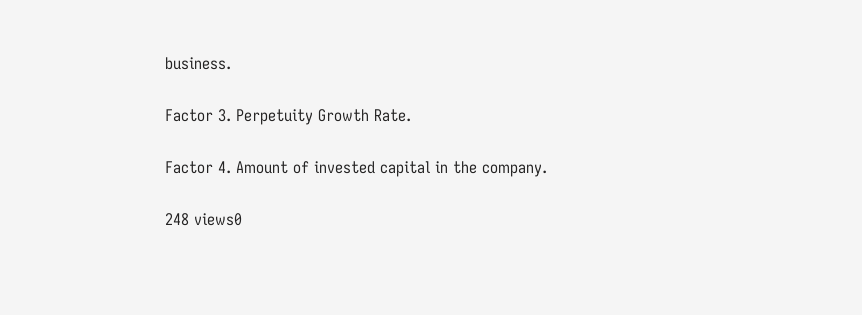business.

Factor 3. Perpetuity Growth Rate.

Factor 4. Amount of invested capital in the company.

248 views0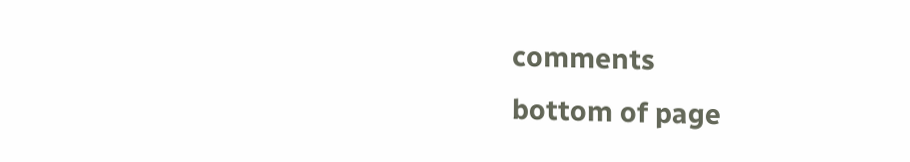comments
bottom of page